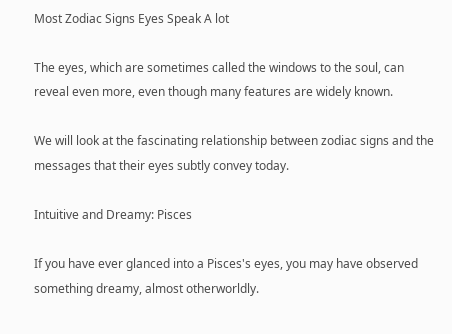Most Zodiac Signs Eyes Speak A lot

The eyes, which are sometimes called the windows to the soul, can reveal even more, even though many features are widely known.

We will look at the fascinating relationship between zodiac signs and the messages that their eyes subtly convey today.

Intuitive and Dreamy: Pisces

If you have ever glanced into a Pisces's eyes, you may have observed something dreamy, almost otherworldly.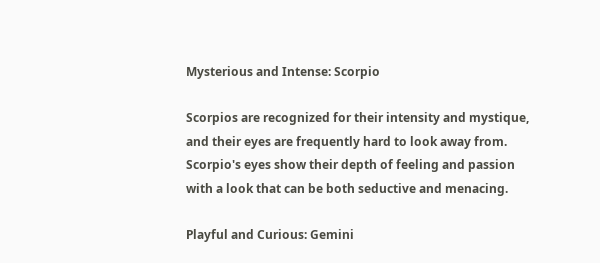Mysterious and Intense: Scorpio

Scorpios are recognized for their intensity and mystique, and their eyes are frequently hard to look away from. Scorpio's eyes show their depth of feeling and passion with a look that can be both seductive and menacing.

Playful and Curious: Gemini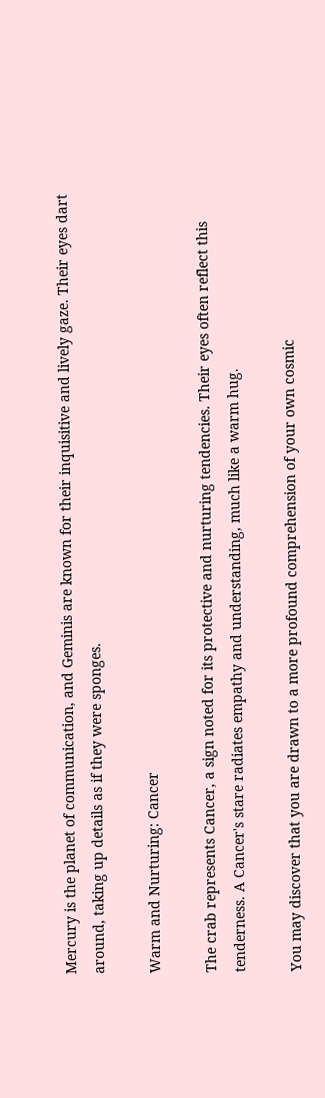Mercury is the planet of communication, and Geminis are known for their inquisitive and lively gaze. Their eyes dart around, taking up details as if they were sponges.

Warm and Nurturing: Cancer

The crab represents Cancer, a sign noted for its protective and nurturing tendencies. Their eyes often reflect this tenderness. A Cancer's stare radiates empathy and understanding, much like a warm hug.

You may discover that you are drawn to a more profound comprehension of your own cosmic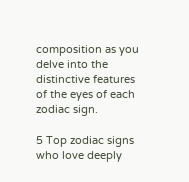composition as you delve into the distinctive features of the eyes of each zodiac sign.

5 Top zodiac signs who love deeply